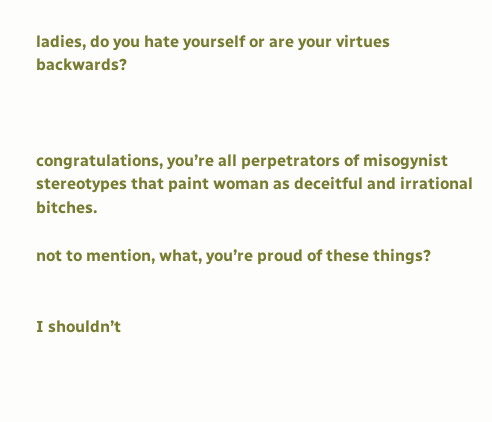ladies, do you hate yourself or are your virtues backwards?



congratulations, you’re all perpetrators of misogynist stereotypes that paint woman as deceitful and irrational bitches.

not to mention, what, you’re proud of these things?


I shouldn’t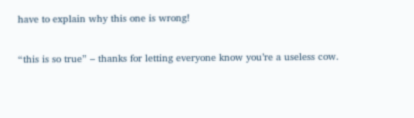have to explain why this one is wrong!

“this is so true” – thanks for letting everyone know you’re a useless cow.